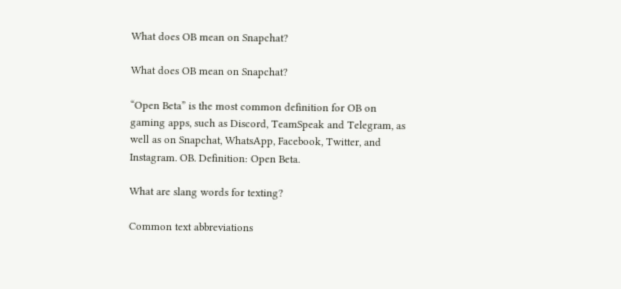What does OB mean on Snapchat?

What does OB mean on Snapchat?

“Open Beta” is the most common definition for OB on gaming apps, such as Discord, TeamSpeak and Telegram, as well as on Snapchat, WhatsApp, Facebook, Twitter, and Instagram. OB. Definition: Open Beta.

What are slang words for texting?

Common text abbreviations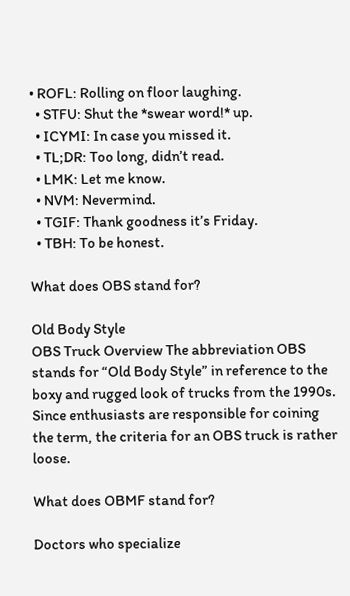• ROFL: Rolling on floor laughing.
  • STFU: Shut the *swear word!* up.
  • ICYMI: In case you missed it.
  • TL;DR: Too long, didn’t read.
  • LMK: Let me know.
  • NVM: Nevermind.
  • TGIF: Thank goodness it’s Friday.
  • TBH: To be honest.

What does OBS stand for?

Old Body Style
OBS Truck Overview The abbreviation OBS stands for “Old Body Style” in reference to the boxy and rugged look of trucks from the 1990s. Since enthusiasts are responsible for coining the term, the criteria for an OBS truck is rather loose.

What does OBMF stand for?

Doctors who specialize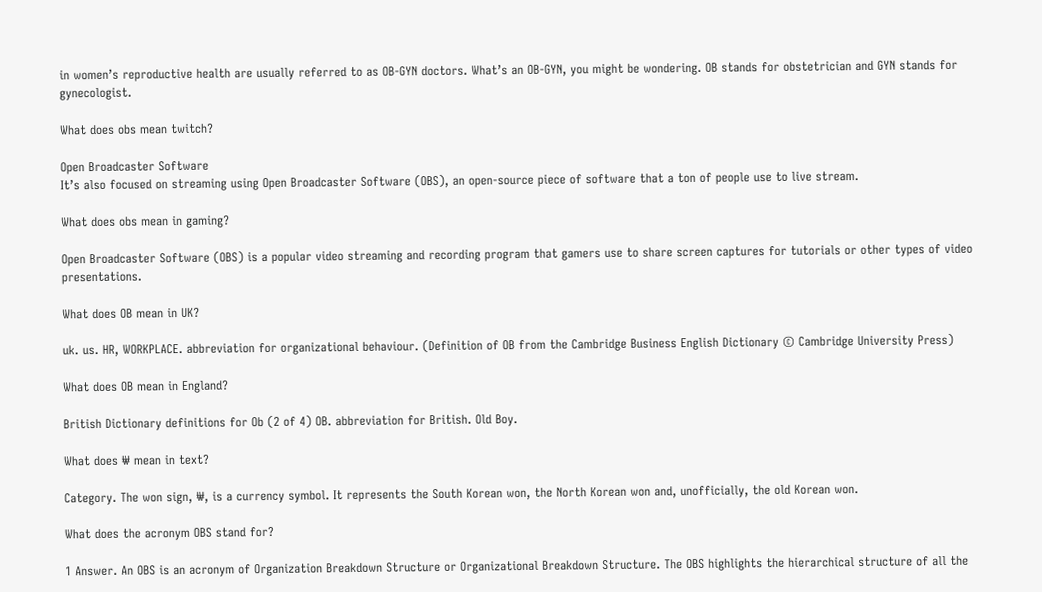in women’s reproductive health are usually referred to as OB-GYN doctors. What’s an OB-GYN, you might be wondering. OB stands for obstetrician and GYN stands for gynecologist.

What does obs mean twitch?

Open Broadcaster Software
It’s also focused on streaming using Open Broadcaster Software (OBS), an open-source piece of software that a ton of people use to live stream.

What does obs mean in gaming?

Open Broadcaster Software (OBS) is a popular video streaming and recording program that gamers use to share screen captures for tutorials or other types of video presentations.

What does OB mean in UK?

uk. us. HR, WORKPLACE. abbreviation for organizational behaviour. (Definition of OB from the Cambridge Business English Dictionary © Cambridge University Press)

What does OB mean in England?

British Dictionary definitions for Ob (2 of 4) OB. abbreviation for British. Old Boy.

What does ₩ mean in text?

Category. The won sign, ₩, is a currency symbol. It represents the South Korean won, the North Korean won and, unofficially, the old Korean won.

What does the acronym OBS stand for?

1 Answer. An OBS is an acronym of Organization Breakdown Structure or Organizational Breakdown Structure. The OBS highlights the hierarchical structure of all the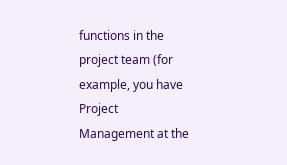functions in the project team (for example, you have Project Management at the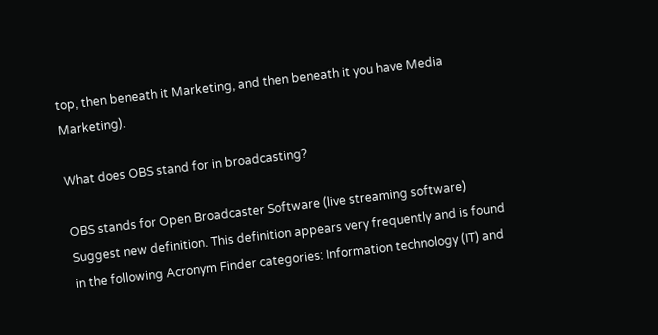top, then beneath it Marketing, and then beneath it you have Media Marketing).

What does OBS stand for in broadcasting?

OBS stands for Open Broadcaster Software (live streaming software) Suggest new definition. This definition appears very frequently and is found in the following Acronym Finder categories: Information technology (IT) and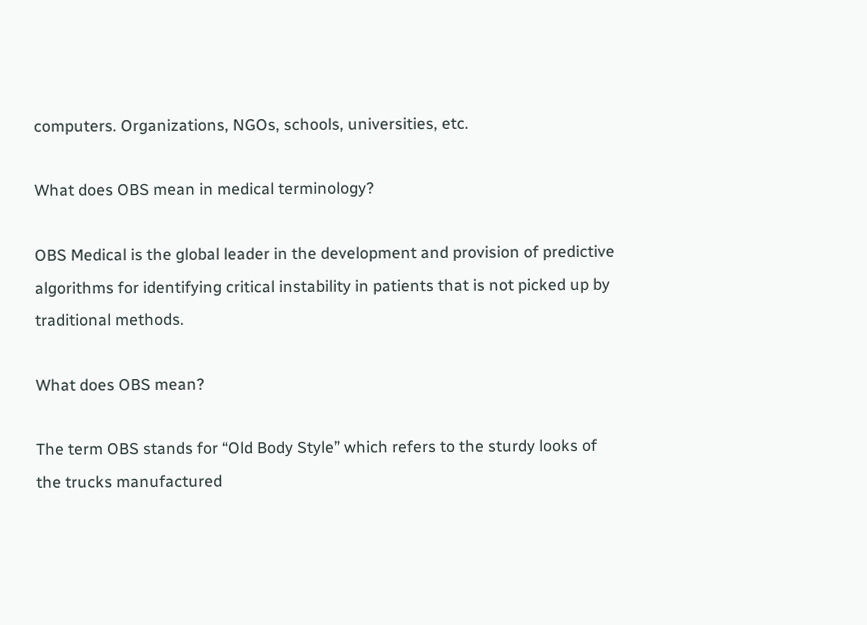computers. Organizations, NGOs, schools, universities, etc.

What does OBS mean in medical terminology?

OBS Medical is the global leader in the development and provision of predictive algorithms for identifying critical instability in patients that is not picked up by traditional methods.

What does OBS mean?

The term OBS stands for “Old Body Style” which refers to the sturdy looks of the trucks manufactured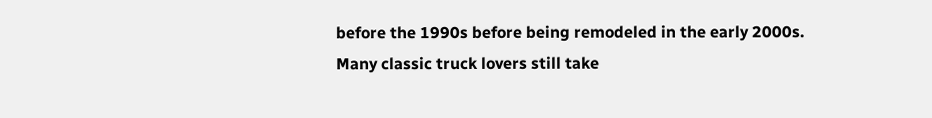before the 1990s before being remodeled in the early 2000s. Many classic truck lovers still take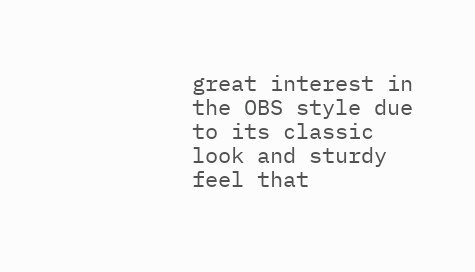great interest in the OBS style due to its classic look and sturdy feel that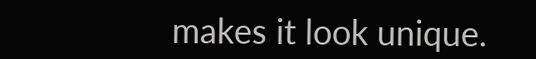makes it look unique.